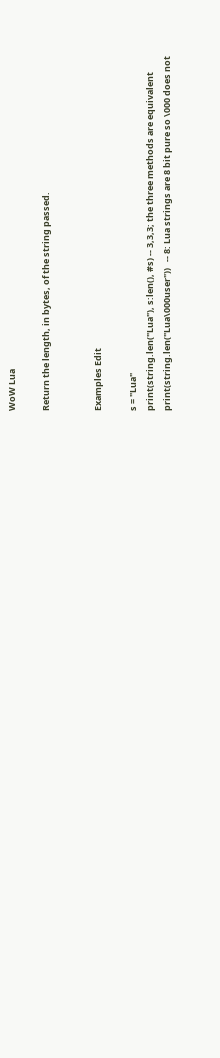WoW Lua

Return the length, in bytes, of the string passed.


Examples Edit

s = "Lua"
print(string.len("Lua"), s:len(), #s) -- 3,3,3; the three methods are equivalent
print(string.len("Lua\000user"))   -- 8: Lua strings are 8 bit pure so \000 does not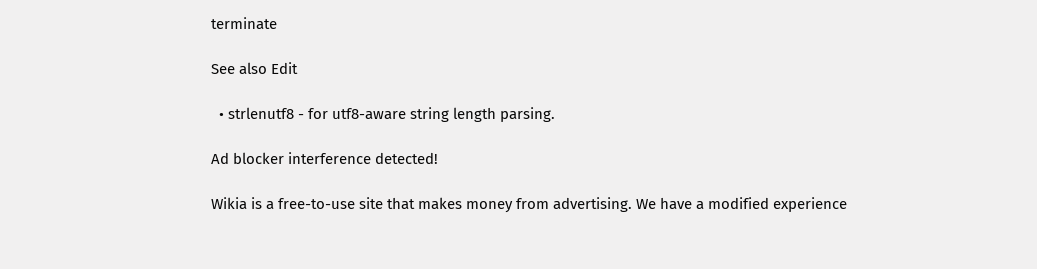terminate

See also Edit

  • strlenutf8 - for utf8-aware string length parsing.

Ad blocker interference detected!

Wikia is a free-to-use site that makes money from advertising. We have a modified experience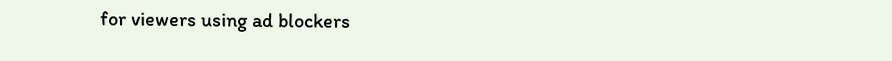for viewers using ad blockers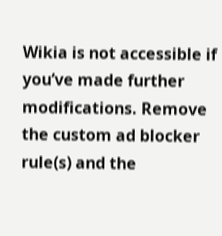Wikia is not accessible if you’ve made further modifications. Remove the custom ad blocker rule(s) and the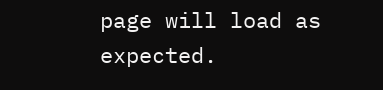page will load as expected.